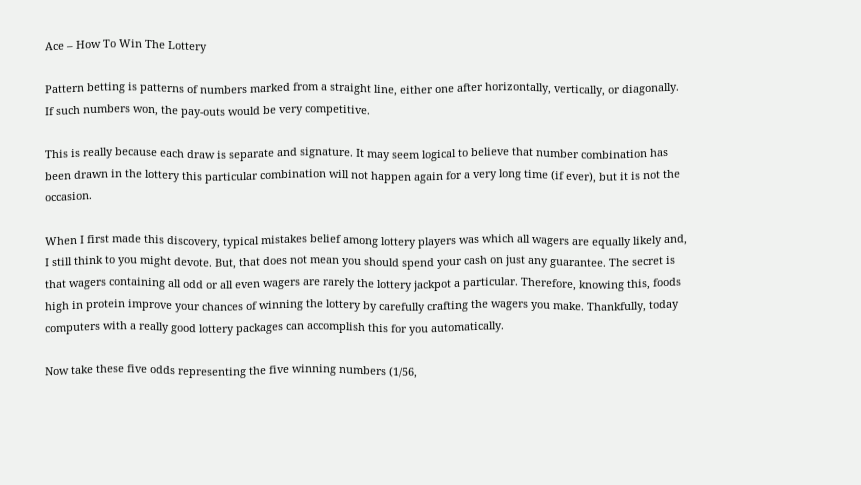Ace – How To Win The Lottery

Pattern betting is patterns of numbers marked from a straight line, either one after horizontally, vertically, or diagonally. If such numbers won, the pay-outs would be very competitive.

This is really because each draw is separate and signature. It may seem logical to believe that number combination has been drawn in the lottery this particular combination will not happen again for a very long time (if ever), but it is not the occasion.

When I first made this discovery, typical mistakes belief among lottery players was which all wagers are equally likely and, I still think to you might devote. But, that does not mean you should spend your cash on just any guarantee. The secret is that wagers containing all odd or all even wagers are rarely the lottery jackpot a particular. Therefore, knowing this, foods high in protein improve your chances of winning the lottery by carefully crafting the wagers you make. Thankfully, today computers with a really good lottery packages can accomplish this for you automatically.

Now take these five odds representing the five winning numbers (1/56,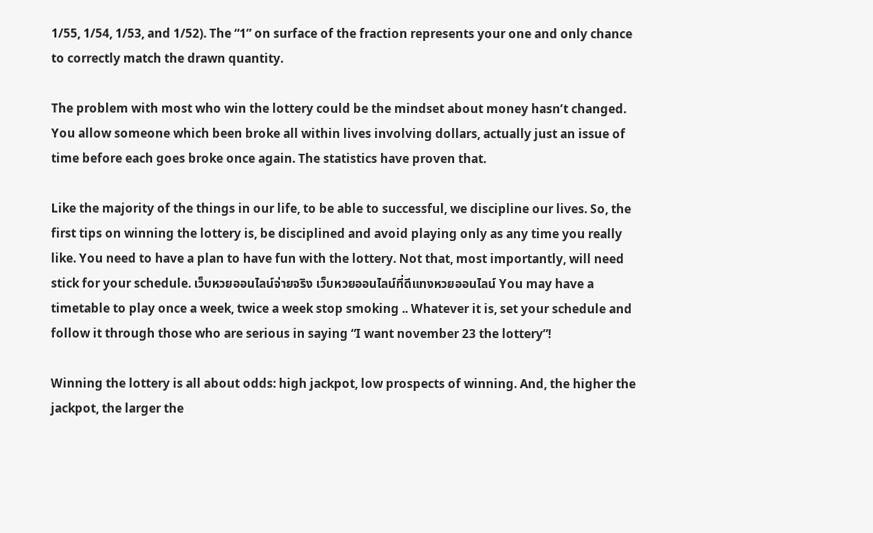1/55, 1/54, 1/53, and 1/52). The “1” on surface of the fraction represents your one and only chance to correctly match the drawn quantity.

The problem with most who win the lottery could be the mindset about money hasn’t changed. You allow someone which been broke all within lives involving dollars, actually just an issue of time before each goes broke once again. The statistics have proven that.

Like the majority of the things in our life, to be able to successful, we discipline our lives. So, the first tips on winning the lottery is, be disciplined and avoid playing only as any time you really like. You need to have a plan to have fun with the lottery. Not that, most importantly, will need stick for your schedule. เว็บหวยออนไลน์จ่ายจริง เว็บหวยออนไลน์ที่ดีแทงหวยออนไลน์ You may have a timetable to play once a week, twice a week stop smoking .. Whatever it is, set your schedule and follow it through those who are serious in saying “I want november 23 the lottery”!

Winning the lottery is all about odds: high jackpot, low prospects of winning. And, the higher the jackpot, the larger the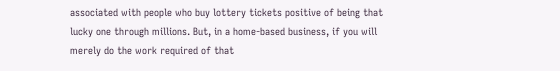associated with people who buy lottery tickets positive of being that lucky one through millions. But, in a home-based business, if you will merely do the work required of that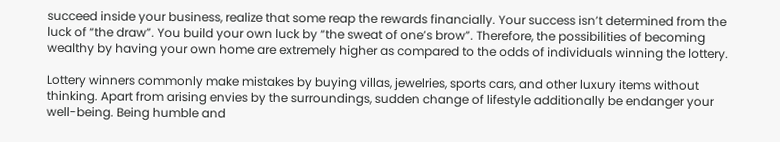succeed inside your business, realize that some reap the rewards financially. Your success isn’t determined from the luck of “the draw”. You build your own luck by “the sweat of one’s brow”. Therefore, the possibilities of becoming wealthy by having your own home are extremely higher as compared to the odds of individuals winning the lottery.

Lottery winners commonly make mistakes by buying villas, jewelries, sports cars, and other luxury items without thinking. Apart from arising envies by the surroundings, sudden change of lifestyle additionally be endanger your well-being. Being humble and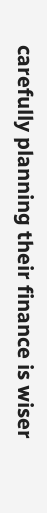carefully planning their finance is wiser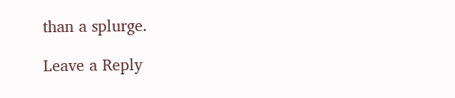than a splurge.

Leave a Reply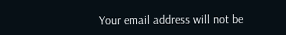Your email address will not be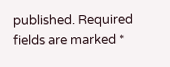published. Required fields are marked *